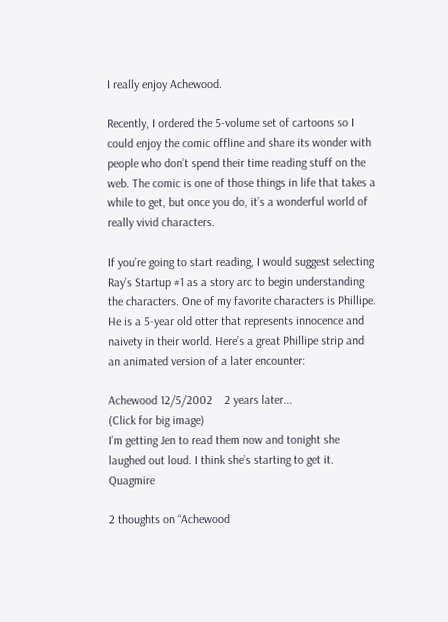I really enjoy Achewood.

Recently, I ordered the 5-volume set of cartoons so I could enjoy the comic offline and share its wonder with people who don’t spend their time reading stuff on the web. The comic is one of those things in life that takes a while to get, but once you do, it’s a wonderful world of really vivid characters.

If you’re going to start reading, I would suggest selecting Ray’s Startup #1 as a story arc to begin understanding the characters. One of my favorite characters is Phillipe. He is a 5-year old otter that represents innocence and naivety in their world. Here’s a great Phillipe strip and an animated version of a later encounter:

Achewood 12/5/2002    2 years later...
(Click for big image)
I’m getting Jen to read them now and tonight she laughed out loud. I think she’s starting to get it. Quagmire

2 thoughts on “Achewood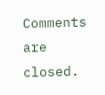Comments are closed.